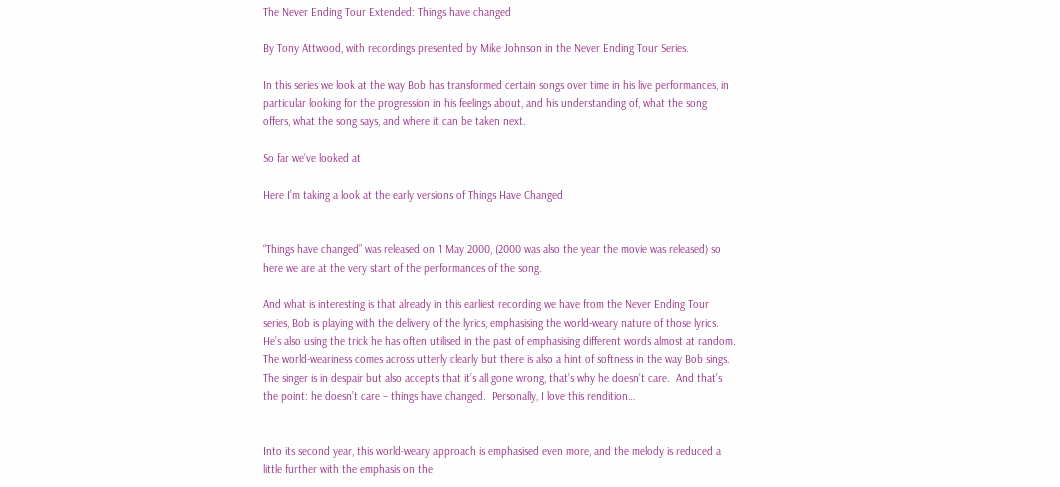The Never Ending Tour Extended: Things have changed

By Tony Attwood, with recordings presented by Mike Johnson in the Never Ending Tour Series.

In this series we look at the way Bob has transformed certain songs over time in his live performances, in particular looking for the progression in his feelings about, and his understanding of, what the song offers, what the song says, and where it can be taken next.

So far we’ve looked at

Here I’m taking a look at the early versions of Things Have Changed


“Things have changed” was released on 1 May 2000, (2000 was also the year the movie was released) so here we are at the very start of the performances of the song.

And what is interesting is that already in this earliest recording we have from the Never Ending Tour series, Bob is playing with the delivery of the lyrics, emphasising the world-weary nature of those lyrics.   He’s also using the trick he has often utilised in the past of emphasising different words almost at random.  The world-weariness comes across utterly clearly but there is also a hint of softness in the way Bob sings.   The singer is in despair but also accepts that it’s all gone wrong, that’s why he doesn’t care.  And that’s the point: he doesn’t care – things have changed.  Personally, I love this rendition…


Into its second year, this world-weary approach is emphasised even more, and the melody is reduced a little further with the emphasis on the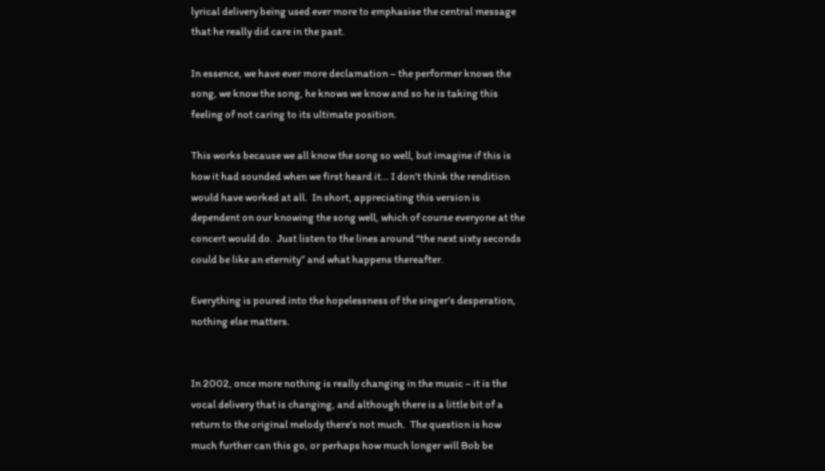lyrical delivery being used ever more to emphasise the central message that he really did care in the past.

In essence, we have ever more declamation – the performer knows the song, we know the song, he knows we know and so he is taking this feeling of not caring to its ultimate position.

This works because we all know the song so well, but imagine if this is how it had sounded when we first heard it… I don’t think the rendition would have worked at all.  In short, appreciating this version is dependent on our knowing the song well, which of course everyone at the concert would do.  Just listen to the lines around “the next sixty seconds could be like an eternity” and what happens thereafter.

Everything is poured into the hopelessness of the singer’s desperation, nothing else matters.


In 2002, once more nothing is really changing in the music – it is the vocal delivery that is changing, and although there is a little bit of a return to the original melody there’s not much.  The question is how much further can this go, or perhaps how much longer will Bob be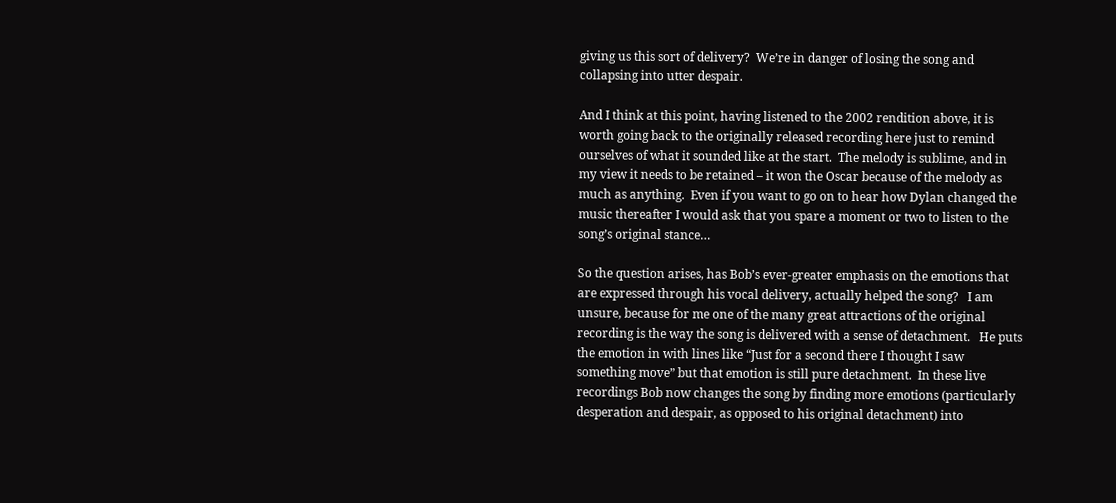giving us this sort of delivery?  We’re in danger of losing the song and collapsing into utter despair.

And I think at this point, having listened to the 2002 rendition above, it is worth going back to the originally released recording here just to remind ourselves of what it sounded like at the start.  The melody is sublime, and in my view it needs to be retained – it won the Oscar because of the melody as much as anything.  Even if you want to go on to hear how Dylan changed the music thereafter I would ask that you spare a moment or two to listen to the song’s original stance…

So the question arises, has Bob’s ever-greater emphasis on the emotions that are expressed through his vocal delivery, actually helped the song?   I am unsure, because for me one of the many great attractions of the original recording is the way the song is delivered with a sense of detachment.   He puts the emotion in with lines like “Just for a second there I thought I saw something move” but that emotion is still pure detachment.  In these live recordings Bob now changes the song by finding more emotions (particularly desperation and despair, as opposed to his original detachment) into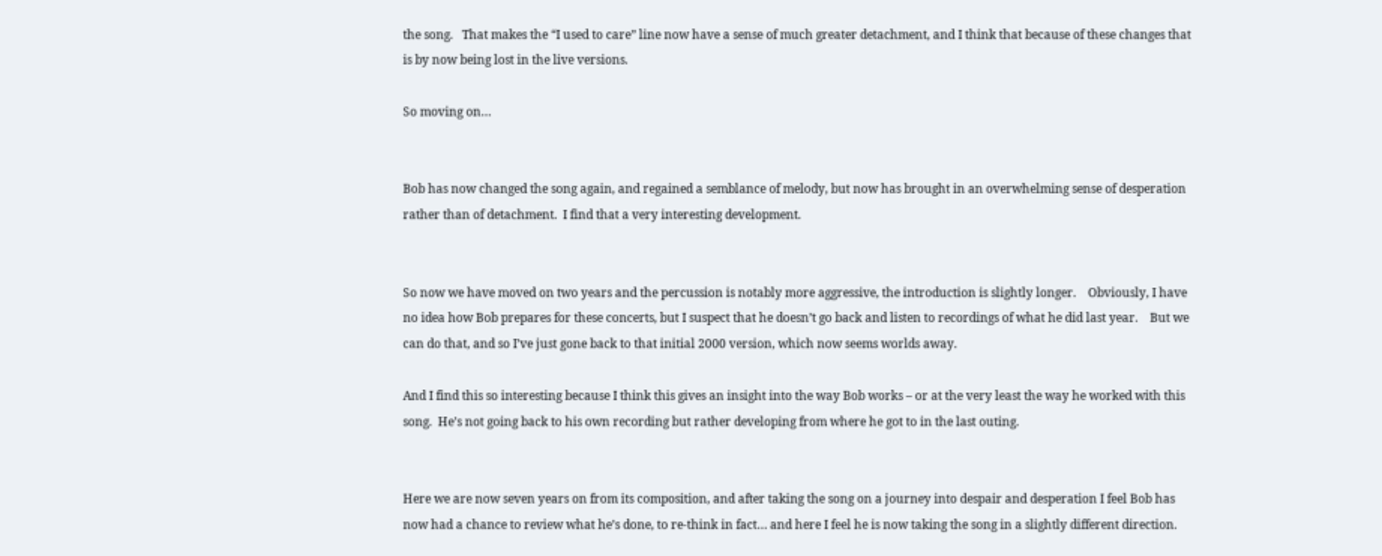the song.   That makes the “I used to care” line now have a sense of much greater detachment, and I think that because of these changes that is by now being lost in the live versions.

So moving on…


Bob has now changed the song again, and regained a semblance of melody, but now has brought in an overwhelming sense of desperation rather than of detachment.  I find that a very interesting development.


So now we have moved on two years and the percussion is notably more aggressive, the introduction is slightly longer.    Obviously, I have no idea how Bob prepares for these concerts, but I suspect that he doesn’t go back and listen to recordings of what he did last year.    But we can do that, and so I’ve just gone back to that initial 2000 version, which now seems worlds away.

And I find this so interesting because I think this gives an insight into the way Bob works – or at the very least the way he worked with this song.  He’s not going back to his own recording but rather developing from where he got to in the last outing.


Here we are now seven years on from its composition, and after taking the song on a journey into despair and desperation I feel Bob has now had a chance to review what he’s done, to re-think in fact… and here I feel he is now taking the song in a slightly different direction.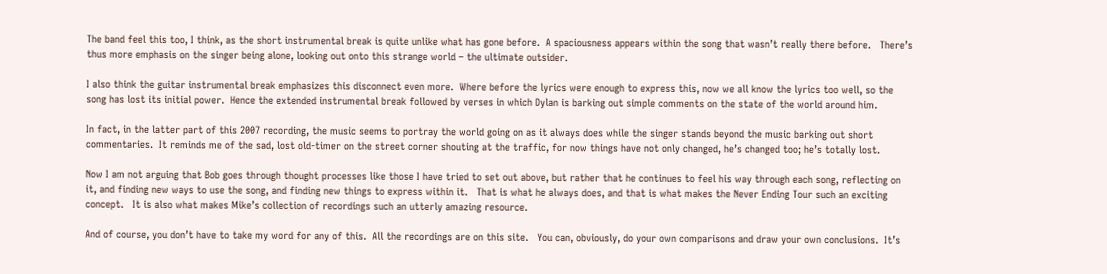The band feel this too, I think, as the short instrumental break is quite unlike what has gone before.  A spaciousness appears within the song that wasn’t really there before.   There’s thus more emphasis on the singer being alone, looking out onto this strange world – the ultimate outsider.

I also think the guitar instrumental break emphasizes this disconnect even more.  Where before the lyrics were enough to express this, now we all know the lyrics too well, so the song has lost its initial power.  Hence the extended instrumental break followed by verses in which Dylan is barking out simple comments on the state of the world around him.

In fact, in the latter part of this 2007 recording, the music seems to portray the world going on as it always does while the singer stands beyond the music barking out short commentaries.  It reminds me of the sad, lost old-timer on the street corner shouting at the traffic, for now things have not only changed, he’s changed too; he’s totally lost.

Now I am not arguing that Bob goes through thought processes like those I have tried to set out above, but rather that he continues to feel his way through each song, reflecting on it, and finding new ways to use the song, and finding new things to express within it.   That is what he always does, and that is what makes the Never Ending Tour such an exciting concept.   It is also what makes Mike’s collection of recordings such an utterly amazing resource.

And of course, you don’t have to take my word for any of this.  All the recordings are on this site.   You can, obviously, do your own comparisons and draw your own conclusions.  It’s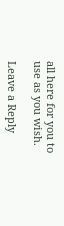all here for you to use as you wish.

Leave a Reply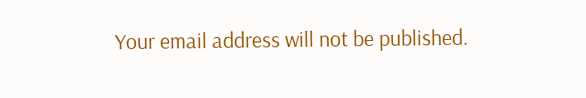Your email address will not be published.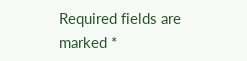Required fields are marked *